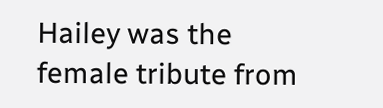Hailey was the female tribute from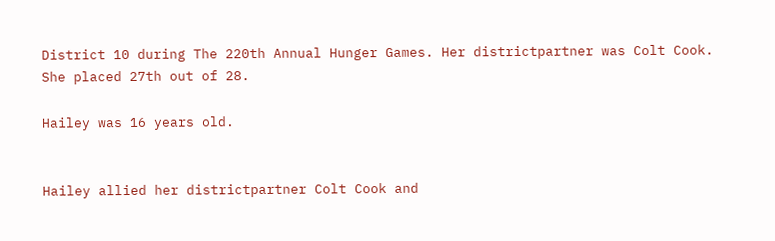District 10 during The 220th Annual Hunger Games. Her districtpartner was Colt Cook. She placed 27th out of 28.

Hailey was 16 years old.


Hailey allied her districtpartner Colt Cook and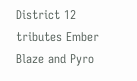District 12 tributes Ember Blaze and Pyro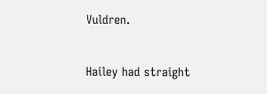Vuldren.


Hailey had straight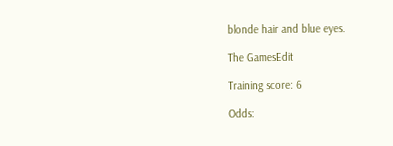blonde hair and blue eyes.

The GamesEdit

Training score: 6

Odds: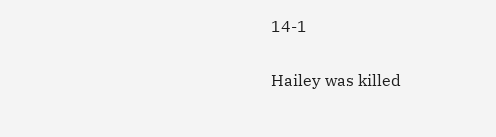14-1

Hailey was killed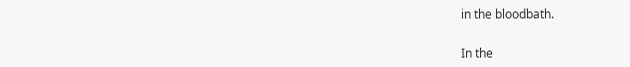in the bloodbath.


In the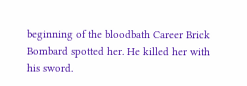beginning of the bloodbath Career Brick Bombard spotted her. He killed her with his sword.